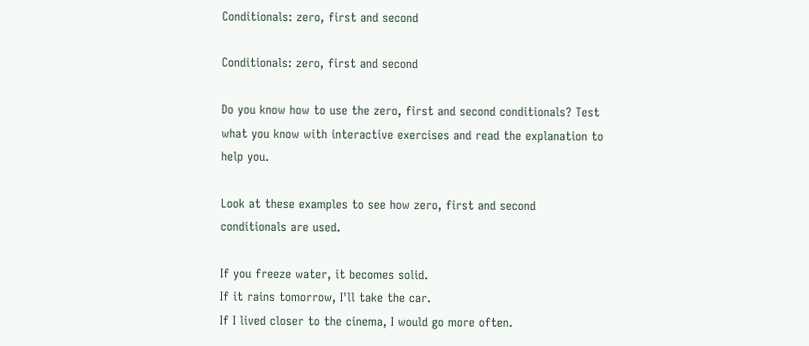Conditionals: zero, first and second

Conditionals: zero, first and second

Do you know how to use the zero, first and second conditionals? Test what you know with interactive exercises and read the explanation to help you.

Look at these examples to see how zero, first and second conditionals are used.

If you freeze water, it becomes solid.
If it rains tomorrow, I'll take the car.
If I lived closer to the cinema, I would go more often.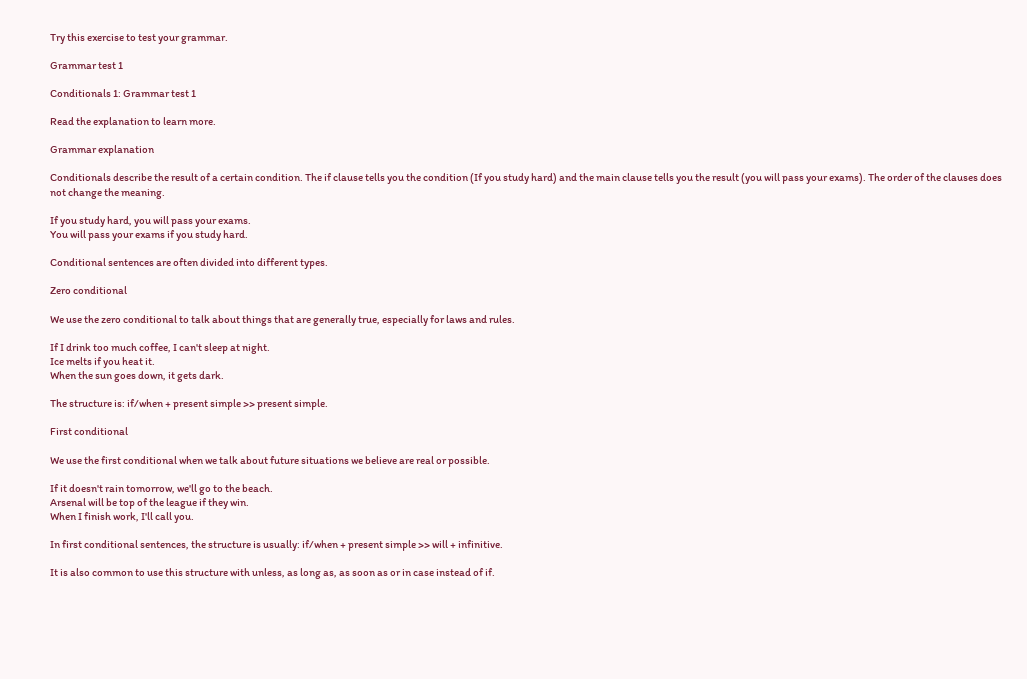Try this exercise to test your grammar.

Grammar test 1

Conditionals 1: Grammar test 1

Read the explanation to learn more.

Grammar explanation

Conditionals describe the result of a certain condition. The if clause tells you the condition (If you study hard) and the main clause tells you the result (you will pass your exams). The order of the clauses does not change the meaning.

If you study hard, you will pass your exams.
You will pass your exams if you study hard.

Conditional sentences are often divided into different types.

Zero conditional

We use the zero conditional to talk about things that are generally true, especially for laws and rules.

If I drink too much coffee, I can't sleep at night.
Ice melts if you heat it.
When the sun goes down, it gets dark.

The structure is: if/when + present simple >> present simple.

First conditional

We use the first conditional when we talk about future situations we believe are real or possible.

If it doesn't rain tomorrow, we'll go to the beach.
Arsenal will be top of the league if they win.
When I finish work, I'll call you.

In first conditional sentences, the structure is usually: if/when + present simple >> will + infinitive.

It is also common to use this structure with unless, as long as, as soon as or in case instead of if.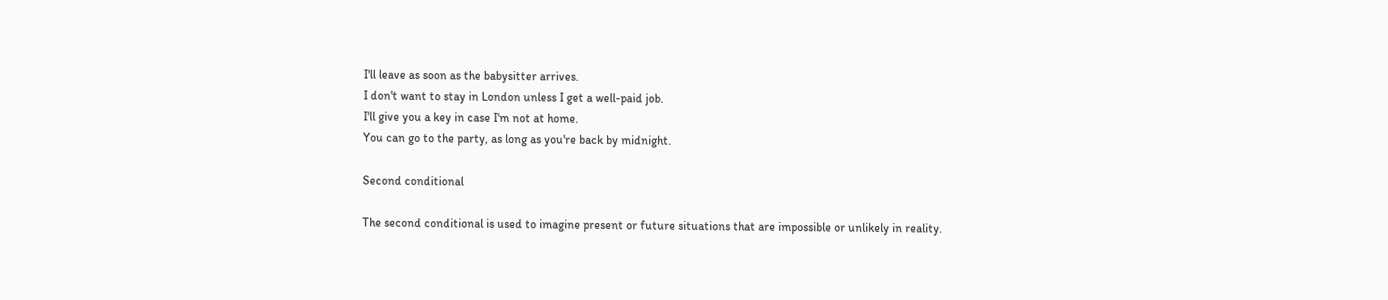I'll leave as soon as the babysitter arrives.
I don't want to stay in London unless I get a well-paid job.
I'll give you a key in case I'm not at home.
You can go to the party, as long as you're back by midnight.

Second conditional

The second conditional is used to imagine present or future situations that are impossible or unlikely in reality.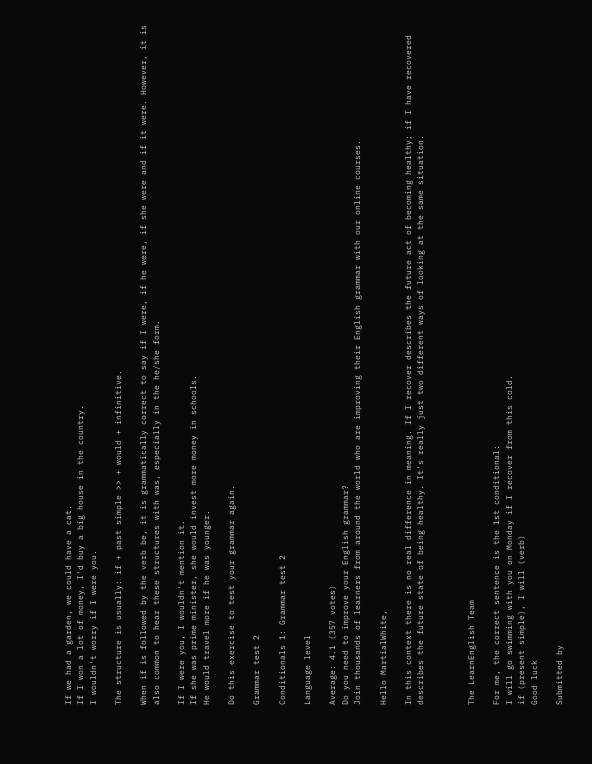If we had a garden, we could have a cat.
If I won a lot of money, I'd buy a big house in the country.
I wouldn't worry if I were you.

The structure is usually: if + past simple >> + would + infinitive.

When if is followed by the verb be, it is grammatically correct to say if I were, if he were, if she were and if it were. However, it is also common to hear these structures with was, especially in the he/she form.

If I were you, I wouldn't mention it.
If she was prime minister, she would invest more money in schools.
He would travel more if he was younger.

Do this exercise to test your grammar again.

Grammar test 2

Conditionals 1: Grammar test 2

Language level

Average: 4.1 (357 votes)
Do you need to improve your English grammar?
Join thousands of learners from around the world who are improving their English grammar with our online courses.

Hello MartialWhite,

In this context there is no real difference in meaning. If I recover describes the future act of becoming healthy; if I have recovered describes the future state of being healthy. It's really just two different ways of looking at the same situation.



The LearnEnglish Team

For me, the correct sentence is the 1st conditional:
I will go swimming with you on Monday if I recover from this cold.
if (present simple), I will (verb)
Good luck

Submitted by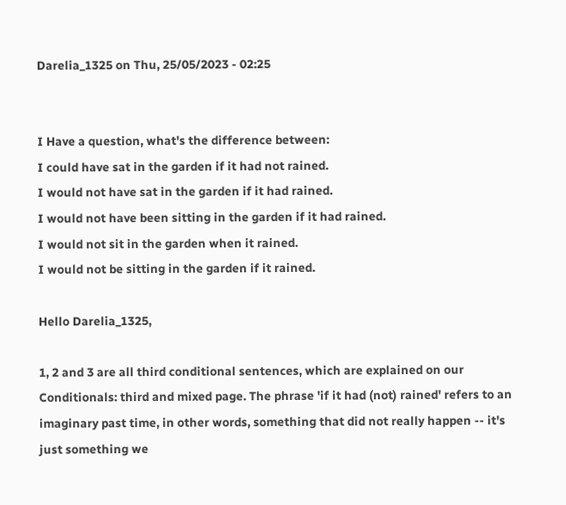Darelia_1325 on Thu, 25/05/2023 - 02:25


I Have a question, what's the difference between:
I could have sat in the garden if it had not rained.
I would not have sat in the garden if it had rained.
I would not have been sitting in the garden if it had rained.
I would not sit in the garden when it rained.
I would not be sitting in the garden if it rained.

Hello Darelia_1325,

1, 2 and 3 are all third conditional sentences, which are explained on our Conditionals: third and mixed page. The phrase 'if it had (not) rained' refers to an imaginary past time, in other words, something that did not really happen -- it's just something we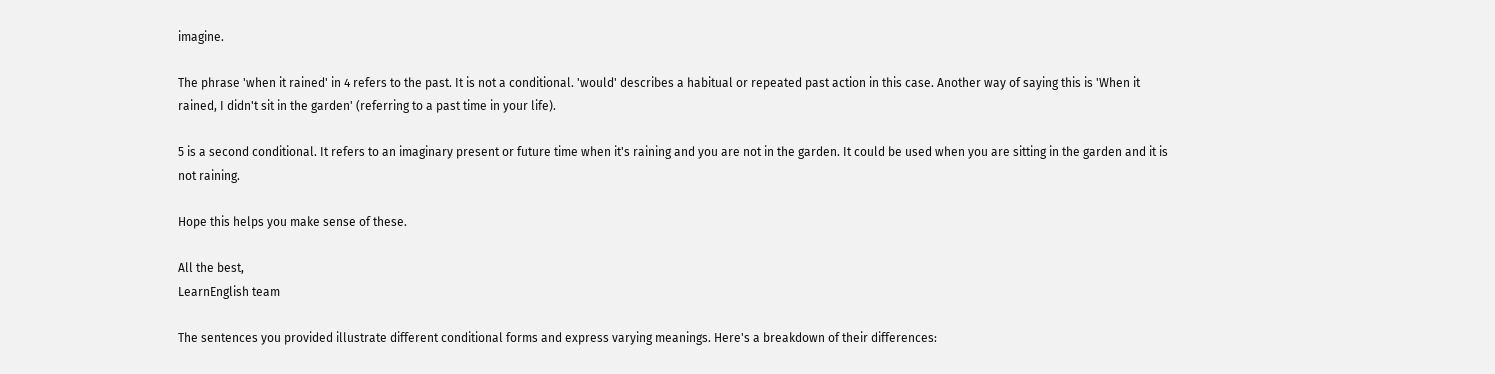imagine.

The phrase 'when it rained' in 4 refers to the past. It is not a conditional. 'would' describes a habitual or repeated past action in this case. Another way of saying this is 'When it rained, I didn't sit in the garden' (referring to a past time in your life).

5 is a second conditional. It refers to an imaginary present or future time when it's raining and you are not in the garden. It could be used when you are sitting in the garden and it is not raining.

Hope this helps you make sense of these.

All the best,
LearnEnglish team

The sentences you provided illustrate different conditional forms and express varying meanings. Here's a breakdown of their differences: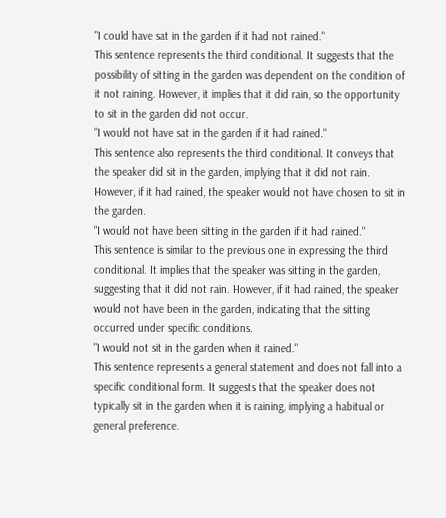"I could have sat in the garden if it had not rained."
This sentence represents the third conditional. It suggests that the possibility of sitting in the garden was dependent on the condition of it not raining. However, it implies that it did rain, so the opportunity to sit in the garden did not occur.
"I would not have sat in the garden if it had rained."
This sentence also represents the third conditional. It conveys that the speaker did sit in the garden, implying that it did not rain. However, if it had rained, the speaker would not have chosen to sit in the garden.
"I would not have been sitting in the garden if it had rained."
This sentence is similar to the previous one in expressing the third conditional. It implies that the speaker was sitting in the garden, suggesting that it did not rain. However, if it had rained, the speaker would not have been in the garden, indicating that the sitting occurred under specific conditions.
"I would not sit in the garden when it rained."
This sentence represents a general statement and does not fall into a specific conditional form. It suggests that the speaker does not typically sit in the garden when it is raining, implying a habitual or general preference.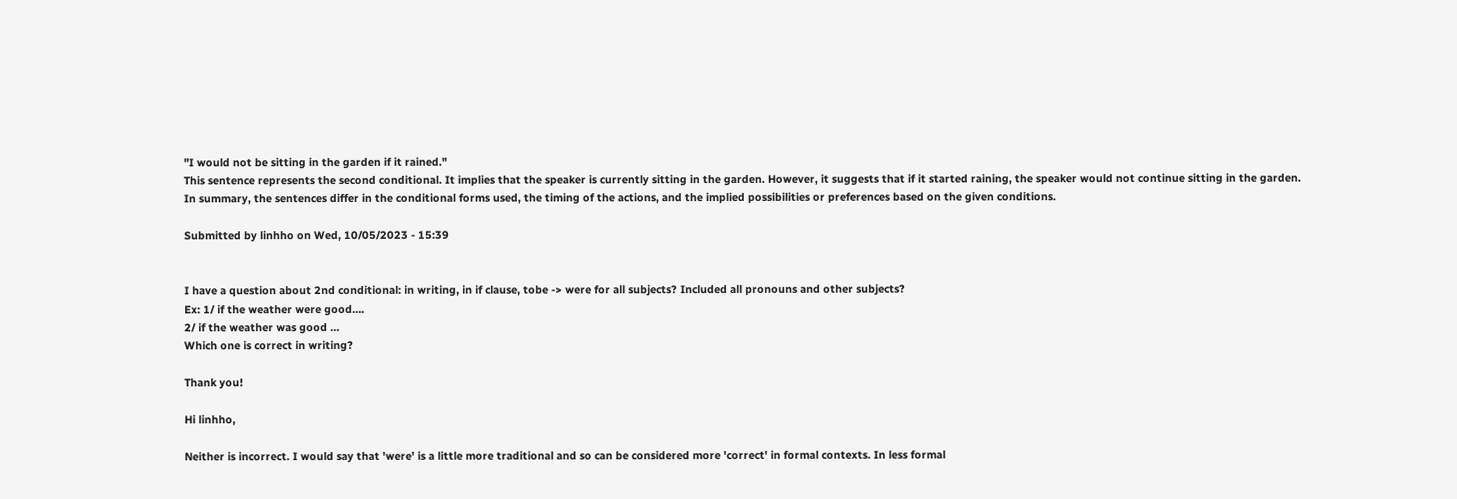"I would not be sitting in the garden if it rained."
This sentence represents the second conditional. It implies that the speaker is currently sitting in the garden. However, it suggests that if it started raining, the speaker would not continue sitting in the garden.
In summary, the sentences differ in the conditional forms used, the timing of the actions, and the implied possibilities or preferences based on the given conditions.

Submitted by linhho on Wed, 10/05/2023 - 15:39


I have a question about 2nd conditional: in writing, in if clause, tobe -> were for all subjects? Included all pronouns and other subjects?
Ex: 1/ if the weather were good….
2/ if the weather was good …
Which one is correct in writing?

Thank you!

Hi linhho,

Neither is incorrect. I would say that 'were' is a little more traditional and so can be considered more 'correct' in formal contexts. In less formal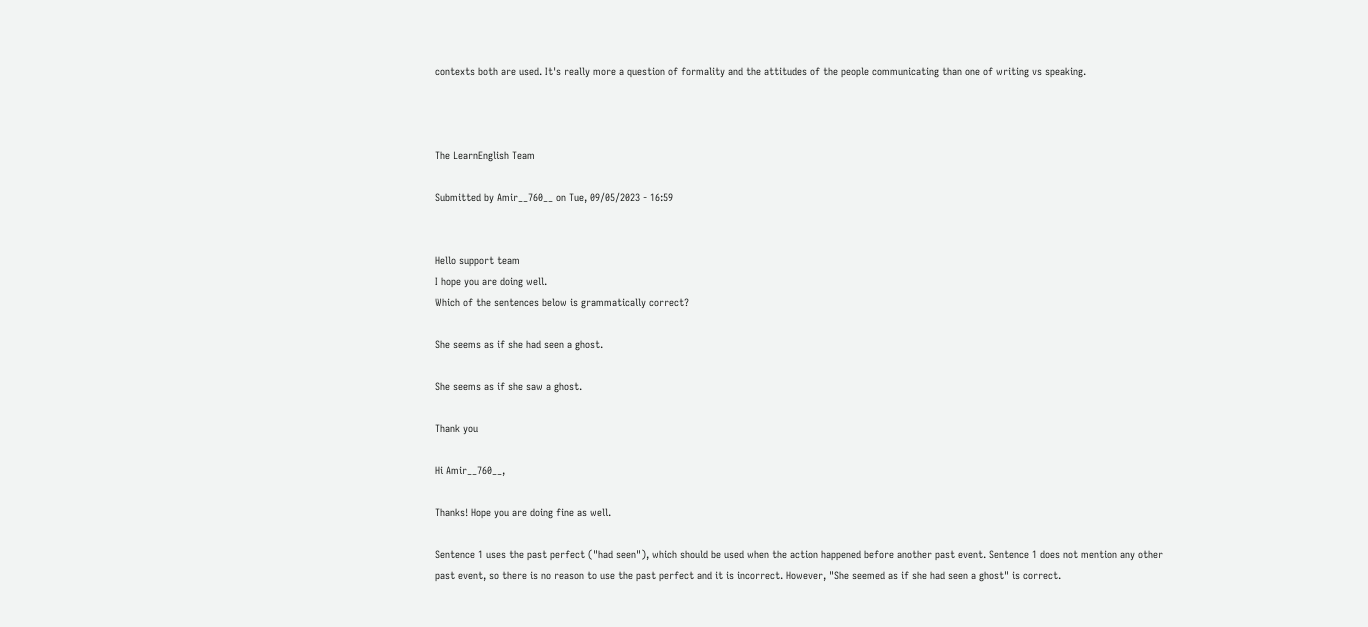contexts both are used. It's really more a question of formality and the attitudes of the people communicating than one of writing vs speaking.



The LearnEnglish Team

Submitted by Amir__760__ on Tue, 09/05/2023 - 16:59


Hello support team
I hope you are doing well.
Which of the sentences below is grammatically correct?

She seems as if she had seen a ghost.

She seems as if she saw a ghost.

Thank you

Hi Amir__760__,

Thanks! Hope you are doing fine as well.

Sentence 1 uses the past perfect ("had seen"), which should be used when the action happened before another past event. Sentence 1 does not mention any other past event, so there is no reason to use the past perfect and it is incorrect. However, "She seemed as if she had seen a ghost" is correct.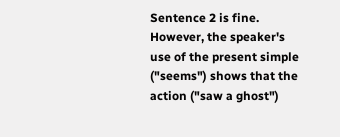Sentence 2 is fine. However, the speaker's use of the present simple ("seems") shows that the action ("saw a ghost")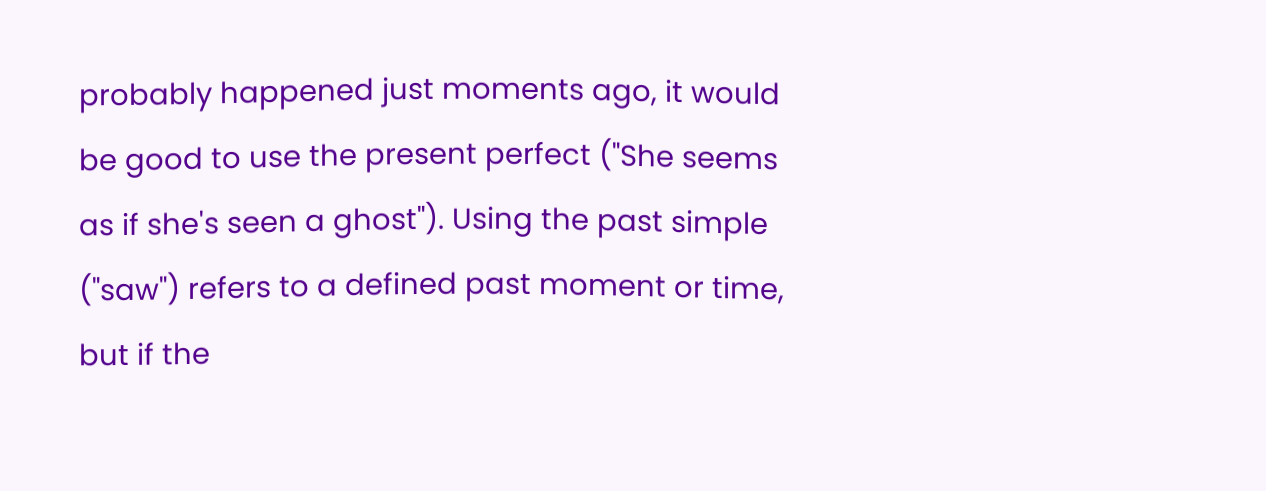probably happened just moments ago, it would be good to use the present perfect ("She seems as if she's seen a ghost"). Using the past simple ("saw") refers to a defined past moment or time, but if the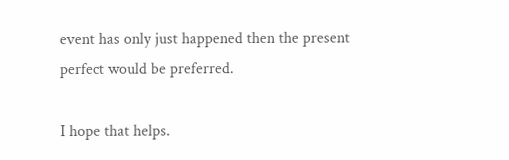event has only just happened then the present perfect would be preferred.

I hope that helps.